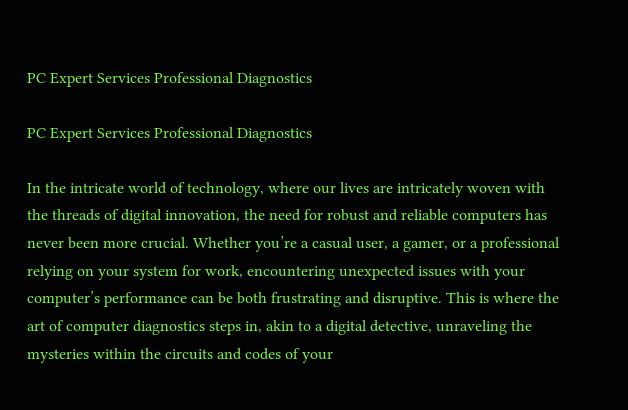PC Expert Services Professional Diagnostics

PC Expert Services Professional Diagnostics

In the intricate world of technology, where our lives are intricately woven with the threads of digital innovation, the need for robust and reliable computers has never been more crucial. Whether you’re a casual user, a gamer, or a professional relying on your system for work, encountering unexpected issues with your computer’s performance can be both frustrating and disruptive. This is where the art of computer diagnostics steps in, akin to a digital detective, unraveling the mysteries within the circuits and codes of your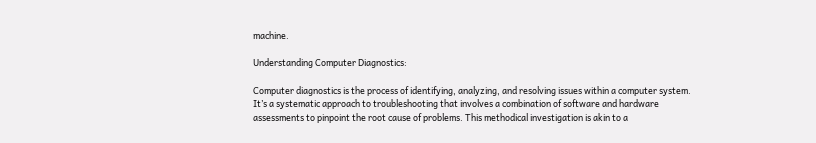machine.

Understanding Computer Diagnostics:

Computer diagnostics is the process of identifying, analyzing, and resolving issues within a computer system. It’s a systematic approach to troubleshooting that involves a combination of software and hardware assessments to pinpoint the root cause of problems. This methodical investigation is akin to a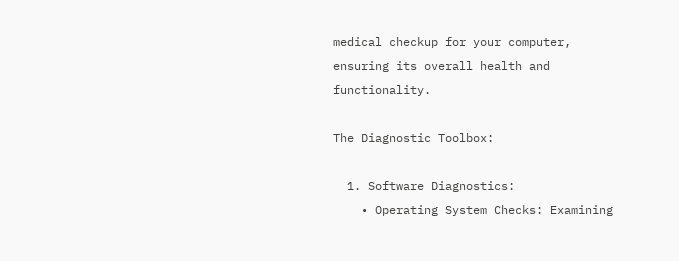medical checkup for your computer, ensuring its overall health and functionality.

The Diagnostic Toolbox:

  1. Software Diagnostics:
    • Operating System Checks: Examining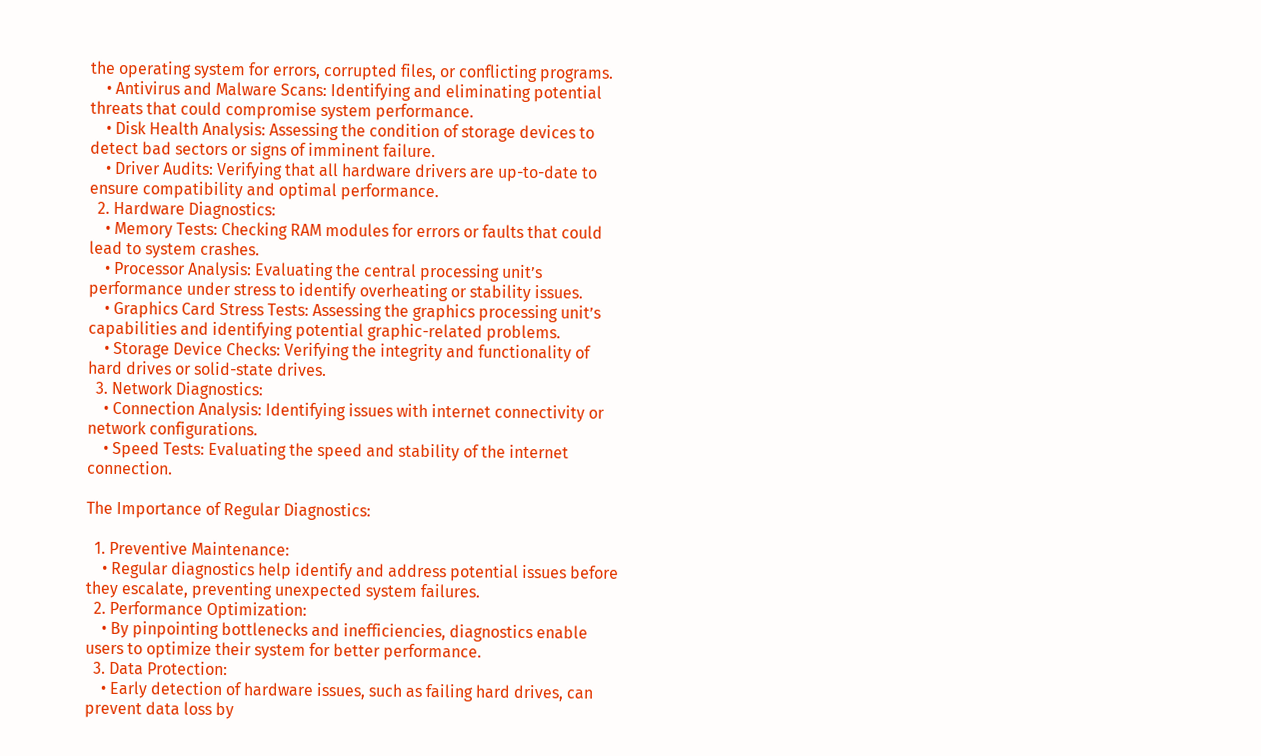the operating system for errors, corrupted files, or conflicting programs.
    • Antivirus and Malware Scans: Identifying and eliminating potential threats that could compromise system performance.
    • Disk Health Analysis: Assessing the condition of storage devices to detect bad sectors or signs of imminent failure.
    • Driver Audits: Verifying that all hardware drivers are up-to-date to ensure compatibility and optimal performance.
  2. Hardware Diagnostics:
    • Memory Tests: Checking RAM modules for errors or faults that could lead to system crashes.
    • Processor Analysis: Evaluating the central processing unit’s performance under stress to identify overheating or stability issues.
    • Graphics Card Stress Tests: Assessing the graphics processing unit’s capabilities and identifying potential graphic-related problems.
    • Storage Device Checks: Verifying the integrity and functionality of hard drives or solid-state drives.
  3. Network Diagnostics:
    • Connection Analysis: Identifying issues with internet connectivity or network configurations.
    • Speed Tests: Evaluating the speed and stability of the internet connection.

The Importance of Regular Diagnostics:

  1. Preventive Maintenance:
    • Regular diagnostics help identify and address potential issues before they escalate, preventing unexpected system failures.
  2. Performance Optimization:
    • By pinpointing bottlenecks and inefficiencies, diagnostics enable users to optimize their system for better performance.
  3. Data Protection:
    • Early detection of hardware issues, such as failing hard drives, can prevent data loss by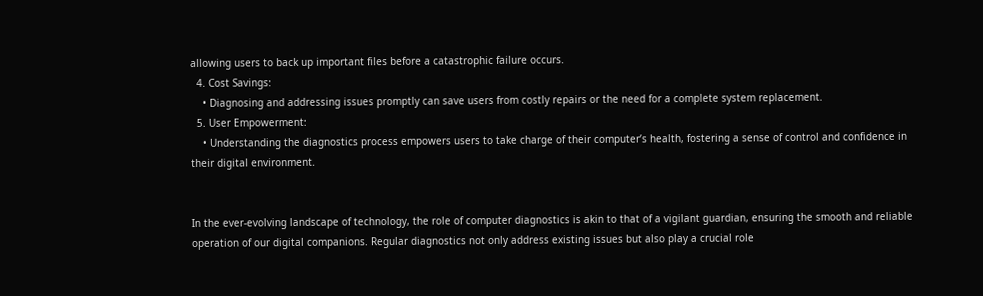allowing users to back up important files before a catastrophic failure occurs.
  4. Cost Savings:
    • Diagnosing and addressing issues promptly can save users from costly repairs or the need for a complete system replacement.
  5. User Empowerment:
    • Understanding the diagnostics process empowers users to take charge of their computer’s health, fostering a sense of control and confidence in their digital environment.


In the ever-evolving landscape of technology, the role of computer diagnostics is akin to that of a vigilant guardian, ensuring the smooth and reliable operation of our digital companions. Regular diagnostics not only address existing issues but also play a crucial role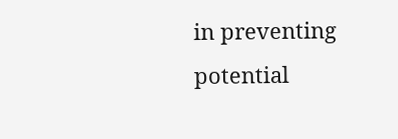in preventing potential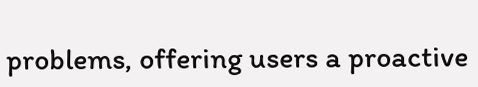problems, offering users a proactive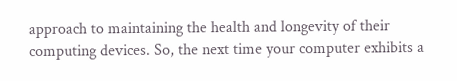approach to maintaining the health and longevity of their computing devices. So, the next time your computer exhibits a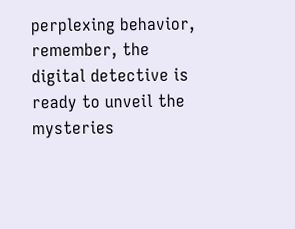perplexing behavior, remember, the digital detective is ready to unveil the mysteries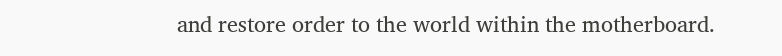and restore order to the world within the motherboard.